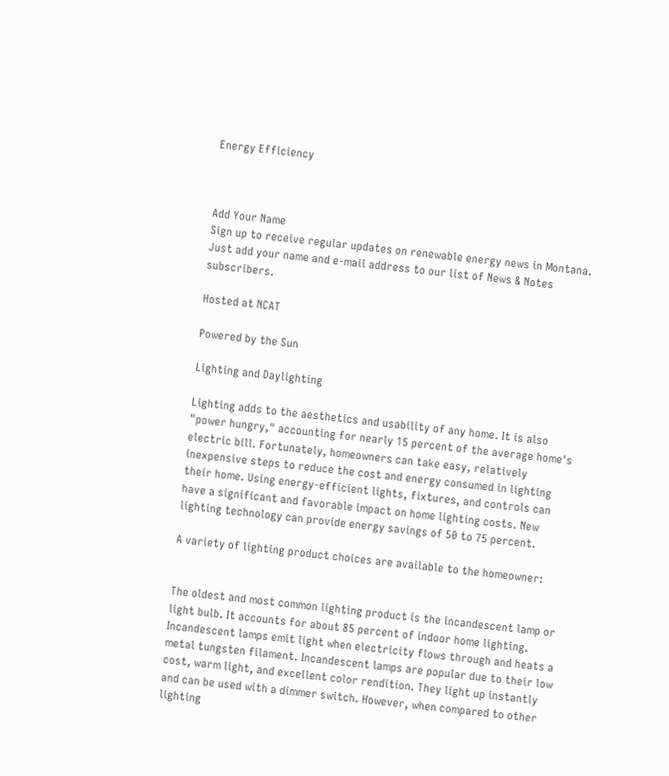Energy Efficiency



Add Your Name
Sign up to receive regular updates on renewable energy news in Montana. Just add your name and e-mail address to our list of News & Notes subscribers.

Hosted at NCAT

Powered by the Sun

Lighting and Daylighting

Lighting adds to the aesthetics and usability of any home. It is also "power hungry," accounting for nearly 15 percent of the average home's electric bill. Fortunately, homeowners can take easy, relatively inexpensive steps to reduce the cost and energy consumed in lighting their home. Using energy-efficient lights, fixtures, and controls can have a significant and favorable impact on home lighting costs. New lighting technology can provide energy savings of 50 to 75 percent.

A variety of lighting product choices are available to the homeowner:


The oldest and most common lighting product is the incandescent lamp or light bulb. It accounts for about 85 percent of indoor home lighting. Incandescent lamps emit light when electricity flows through and heats a metal tungsten filament. Incandescent lamps are popular due to their low cost, warm light, and excellent color rendition. They light up instantly and can be used with a dimmer switch. However, when compared to other lighting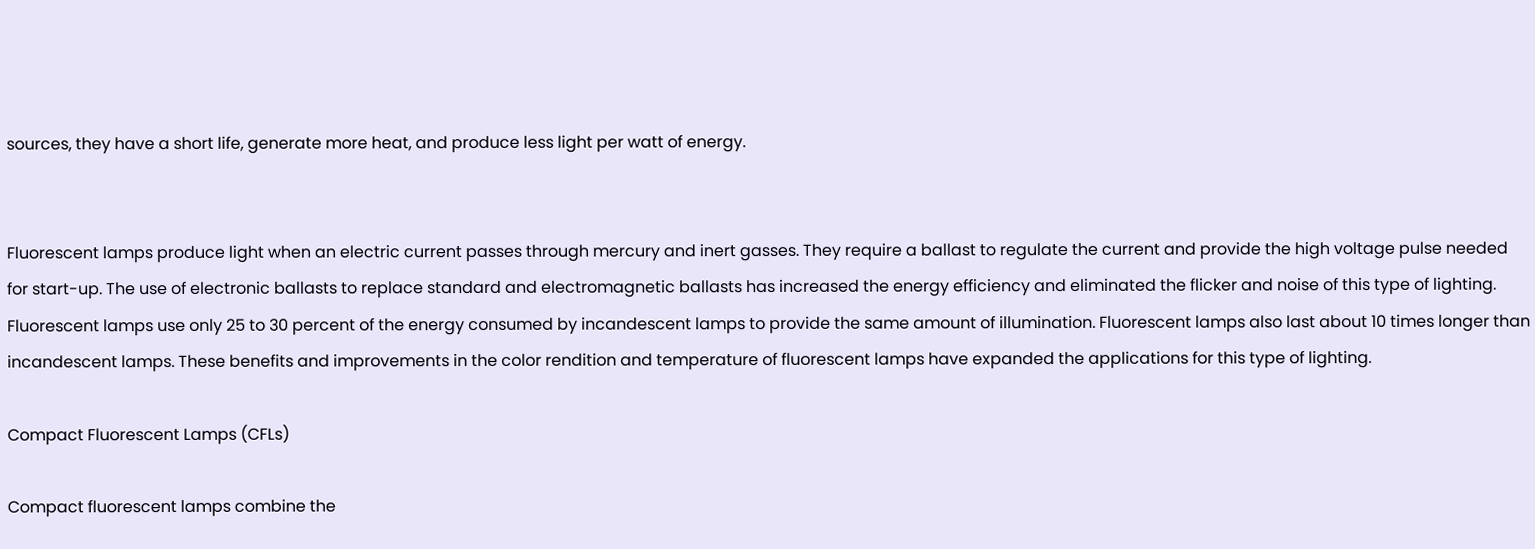sources, they have a short life, generate more heat, and produce less light per watt of energy.


Fluorescent lamps produce light when an electric current passes through mercury and inert gasses. They require a ballast to regulate the current and provide the high voltage pulse needed for start-up. The use of electronic ballasts to replace standard and electromagnetic ballasts has increased the energy efficiency and eliminated the flicker and noise of this type of lighting. Fluorescent lamps use only 25 to 30 percent of the energy consumed by incandescent lamps to provide the same amount of illumination. Fluorescent lamps also last about 10 times longer than incandescent lamps. These benefits and improvements in the color rendition and temperature of fluorescent lamps have expanded the applications for this type of lighting.

Compact Fluorescent Lamps (CFLs)

Compact fluorescent lamps combine the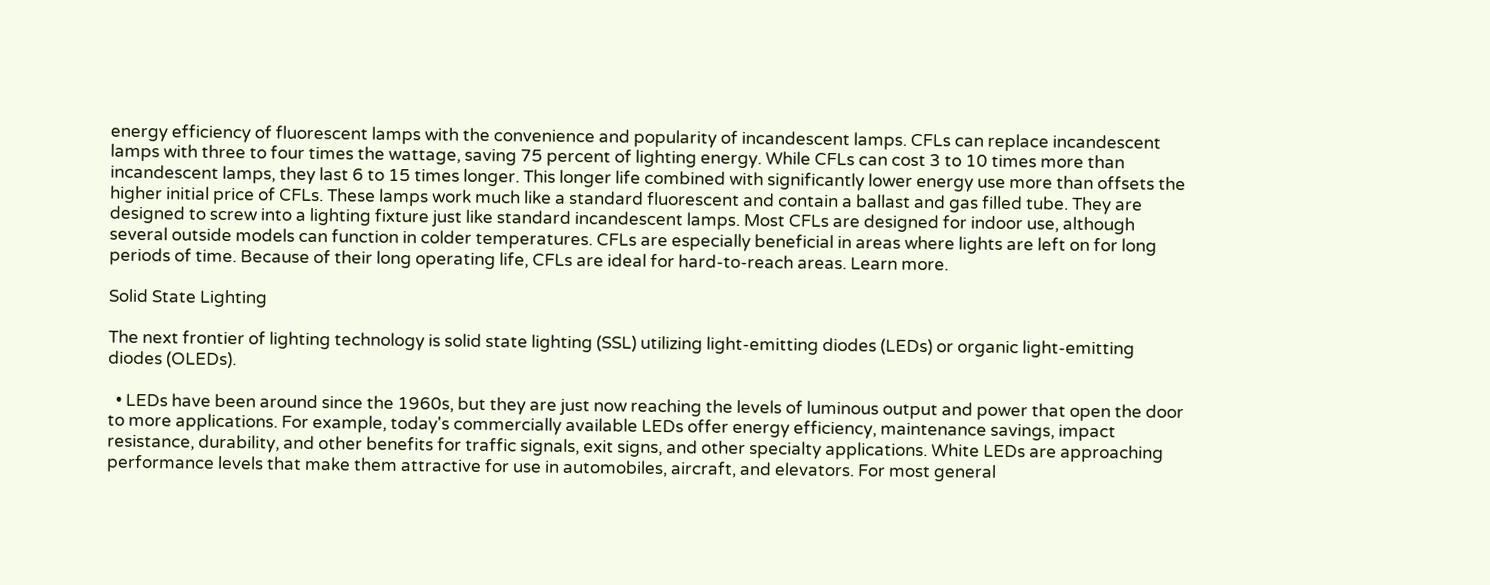energy efficiency of fluorescent lamps with the convenience and popularity of incandescent lamps. CFLs can replace incandescent lamps with three to four times the wattage, saving 75 percent of lighting energy. While CFLs can cost 3 to 10 times more than incandescent lamps, they last 6 to 15 times longer. This longer life combined with significantly lower energy use more than offsets the higher initial price of CFLs. These lamps work much like a standard fluorescent and contain a ballast and gas filled tube. They are designed to screw into a lighting fixture just like standard incandescent lamps. Most CFLs are designed for indoor use, although several outside models can function in colder temperatures. CFLs are especially beneficial in areas where lights are left on for long periods of time. Because of their long operating life, CFLs are ideal for hard-to-reach areas. Learn more.

Solid State Lighting

The next frontier of lighting technology is solid state lighting (SSL) utilizing light-emitting diodes (LEDs) or organic light-emitting diodes (OLEDs).

  • LEDs have been around since the 1960s, but they are just now reaching the levels of luminous output and power that open the door to more applications. For example, today's commercially available LEDs offer energy efficiency, maintenance savings, impact resistance, durability, and other benefits for traffic signals, exit signs, and other specialty applications. White LEDs are approaching performance levels that make them attractive for use in automobiles, aircraft, and elevators. For most general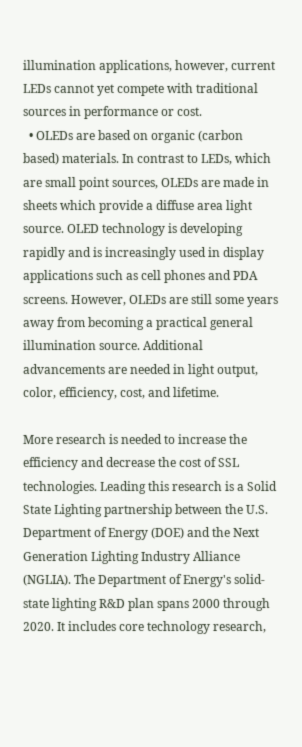illumination applications, however, current LEDs cannot yet compete with traditional sources in performance or cost.
  • OLEDs are based on organic (carbon based) materials. In contrast to LEDs, which are small point sources, OLEDs are made in sheets which provide a diffuse area light source. OLED technology is developing rapidly and is increasingly used in display applications such as cell phones and PDA screens. However, OLEDs are still some years away from becoming a practical general illumination source. Additional advancements are needed in light output, color, efficiency, cost, and lifetime.

More research is needed to increase the efficiency and decrease the cost of SSL technologies. Leading this research is a Solid State Lighting partnership between the U.S. Department of Energy (DOE) and the Next Generation Lighting Industry Alliance (NGLIA). The Department of Energy's solid-state lighting R&D plan spans 2000 through 2020. It includes core technology research,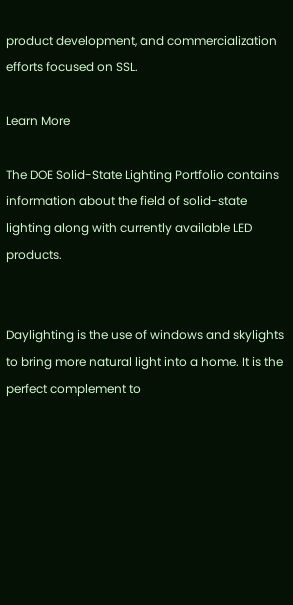product development, and commercialization efforts focused on SSL.

Learn More

The DOE Solid-State Lighting Portfolio contains information about the field of solid-state lighting along with currently available LED products.


Daylighting is the use of windows and skylights to bring more natural light into a home. It is the perfect complement to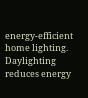energy-efficient home lighting. Daylighting reduces energy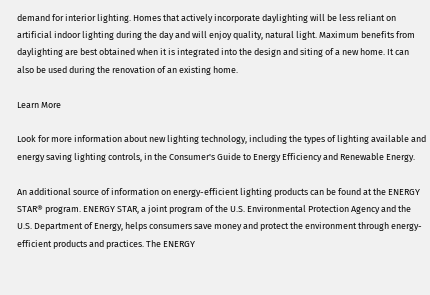demand for interior lighting. Homes that actively incorporate daylighting will be less reliant on artificial indoor lighting during the day and will enjoy quality, natural light. Maximum benefits from daylighting are best obtained when it is integrated into the design and siting of a new home. It can also be used during the renovation of an existing home.

Learn More

Look for more information about new lighting technology, including the types of lighting available and energy saving lighting controls, in the Consumer's Guide to Energy Efficiency and Renewable Energy.

An additional source of information on energy-efficient lighting products can be found at the ENERGY STAR® program. ENERGY STAR, a joint program of the U.S. Environmental Protection Agency and the U.S. Department of Energy, helps consumers save money and protect the environment through energy-efficient products and practices. The ENERGY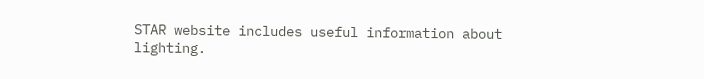STAR website includes useful information about lighting.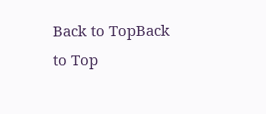Back to TopBack to Top